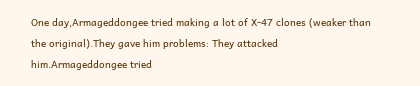One day,Armageddongee tried making a lot of X-47 clones (weaker than the original).They gave him problems: They attacked him.Armageddongee tried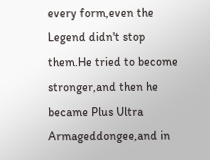every form,even the Legend didn't stop them.He tried to become stronger,and then he became Plus Ultra Armageddongee,and in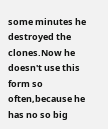some minutes he destroyed the clones.Now he doesn't use this form so often,because he has no so big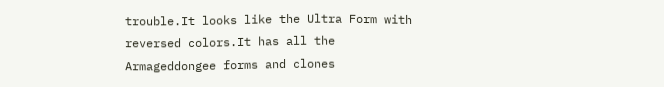trouble.It looks like the Ultra Form with reversed colors.It has all the Armageddongee forms and clones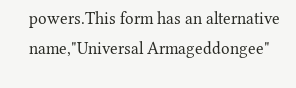powers.This form has an alternative name,"Universal Armageddongee"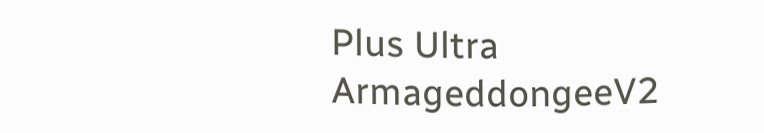Plus Ultra ArmageddongeeV2